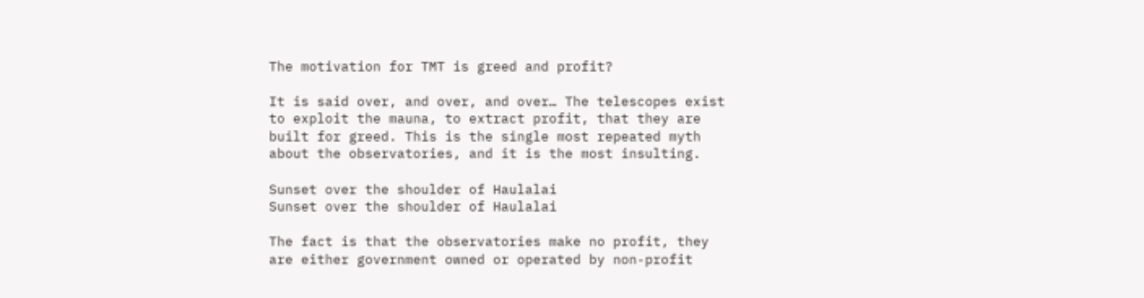The motivation for TMT is greed and profit?

It is said over, and over, and over… The telescopes exist to exploit the mauna, to extract profit, that they are built for greed. This is the single most repeated myth about the observatories, and it is the most insulting.

Sunset over the shoulder of Haulalai
Sunset over the shoulder of Haulalai

The fact is that the observatories make no profit, they are either government owned or operated by non-profit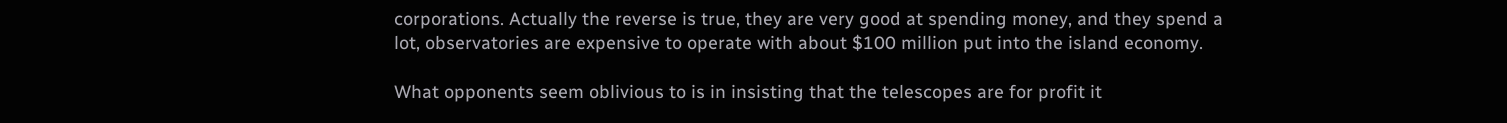corporations. Actually the reverse is true, they are very good at spending money, and they spend a lot, observatories are expensive to operate with about $100 million put into the island economy.

What opponents seem oblivious to is in insisting that the telescopes are for profit it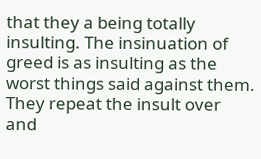that they a being totally insulting. The insinuation of greed is as insulting as the worst things said against them. They repeat the insult over and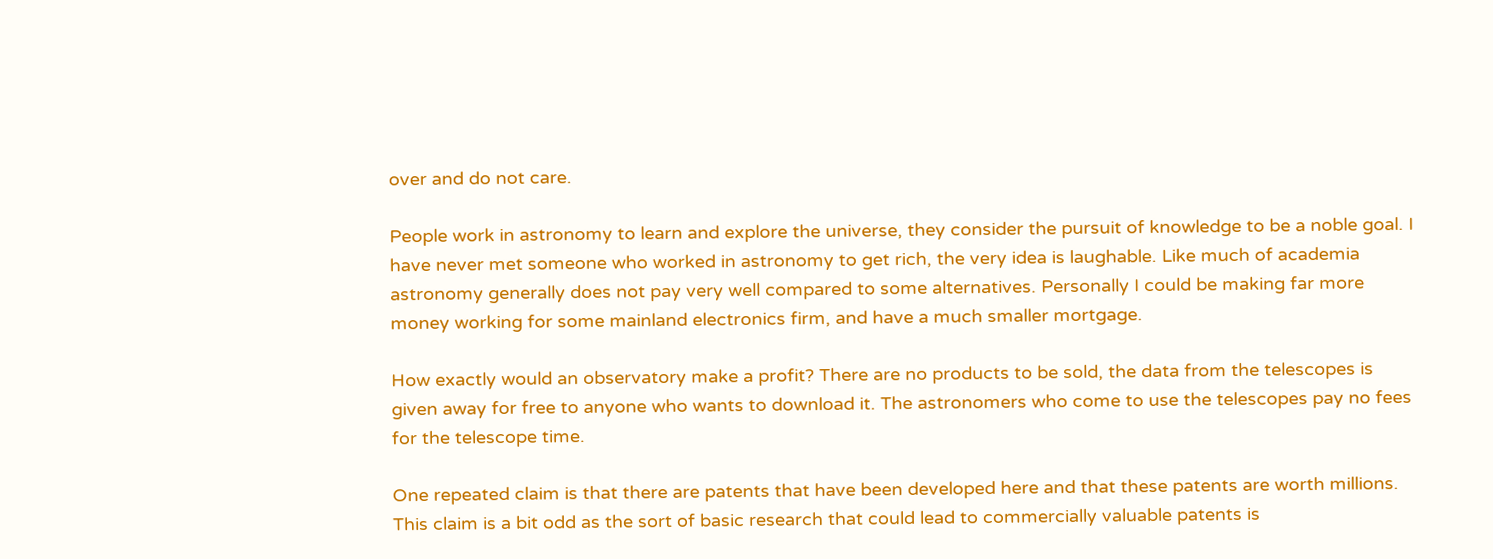over and do not care.

People work in astronomy to learn and explore the universe, they consider the pursuit of knowledge to be a noble goal. I have never met someone who worked in astronomy to get rich, the very idea is laughable. Like much of academia astronomy generally does not pay very well compared to some alternatives. Personally I could be making far more money working for some mainland electronics firm, and have a much smaller mortgage.

How exactly would an observatory make a profit? There are no products to be sold, the data from the telescopes is given away for free to anyone who wants to download it. The astronomers who come to use the telescopes pay no fees for the telescope time.

One repeated claim is that there are patents that have been developed here and that these patents are worth millions. This claim is a bit odd as the sort of basic research that could lead to commercially valuable patents is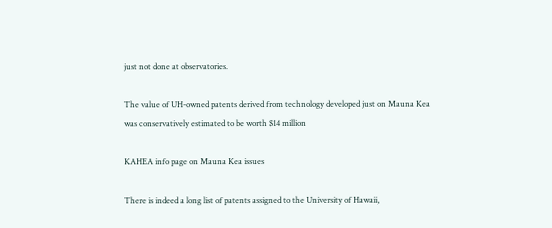just not done at observatories.

The value of UH-owned patents derived from technology developed just on Mauna Kea was conservatively estimated to be worth $14 million

KAHEA info page on Mauna Kea issues

There is indeed a long list of patents assigned to the University of Hawaii,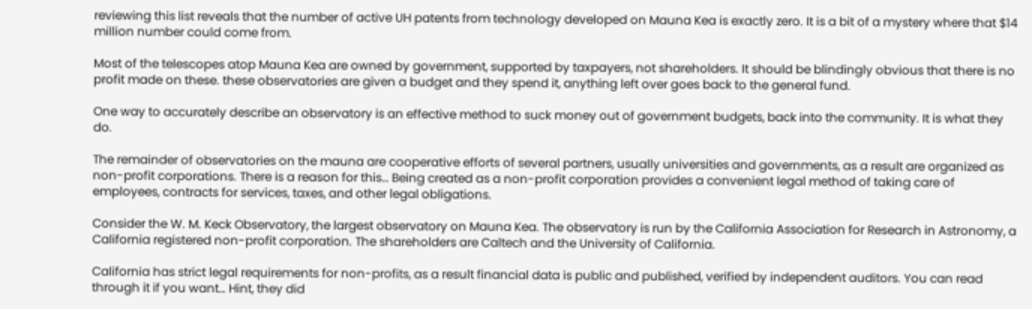reviewing this list reveals that the number of active UH patents from technology developed on Mauna Kea is exactly zero. It is a bit of a mystery where that $14 million number could come from.

Most of the telescopes atop Mauna Kea are owned by government, supported by taxpayers, not shareholders. It should be blindingly obvious that there is no profit made on these. these observatories are given a budget and they spend it, anything left over goes back to the general fund.

One way to accurately describe an observatory is an effective method to suck money out of government budgets, back into the community. It is what they do.

The remainder of observatories on the mauna are cooperative efforts of several partners, usually universities and governments, as a result are organized as non-profit corporations. There is a reason for this… Being created as a non-profit corporation provides a convenient legal method of taking care of employees, contracts for services, taxes, and other legal obligations.

Consider the W. M. Keck Observatory, the largest observatory on Mauna Kea. The observatory is run by the California Association for Research in Astronomy, a California registered non-profit corporation. The shareholders are Caltech and the University of California.

California has strict legal requirements for non-profits, as a result financial data is public and published, verified by independent auditors. You can read through it if you want… Hint, they did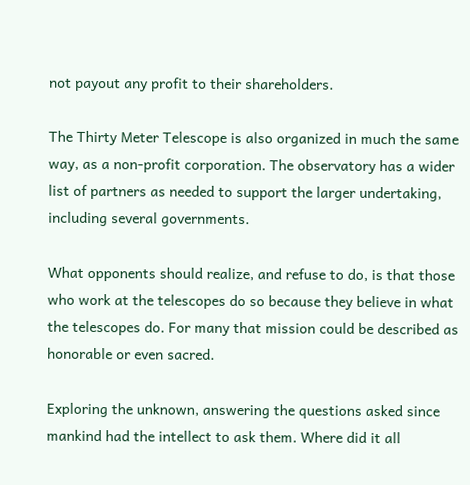not payout any profit to their shareholders.

The Thirty Meter Telescope is also organized in much the same way, as a non-profit corporation. The observatory has a wider list of partners as needed to support the larger undertaking, including several governments.

What opponents should realize, and refuse to do, is that those who work at the telescopes do so because they believe in what the telescopes do. For many that mission could be described as honorable or even sacred.

Exploring the unknown, answering the questions asked since mankind had the intellect to ask them. Where did it all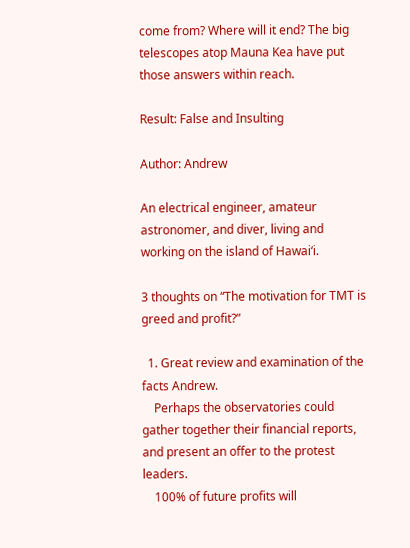come from? Where will it end? The big telescopes atop Mauna Kea have put those answers within reach.

Result: False and Insulting

Author: Andrew

An electrical engineer, amateur astronomer, and diver, living and working on the island of Hawaiʻi.

3 thoughts on “The motivation for TMT is greed and profit?”

  1. Great review and examination of the facts Andrew.
    Perhaps the observatories could gather together their financial reports, and present an offer to the protest leaders.
    100% of future profits will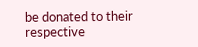be donated to their respective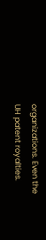organizations. Even the UH patent royalties.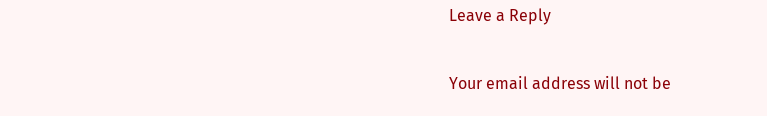Leave a Reply

Your email address will not be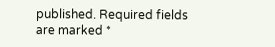published. Required fields are marked *